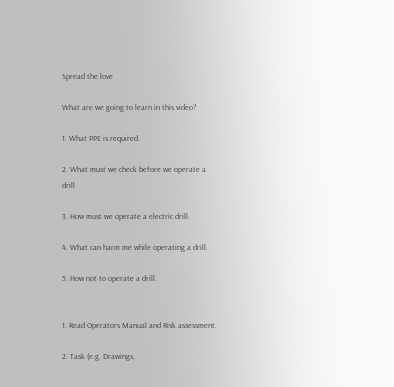Spread the love

What are we going to learn in this video?

1. What PPE is required.

2. What must we check before we operate a drill

3. How must we operate a electric drill.

4. What can harm me while operating a drill.

5. How not to operate a drill.


1. Read Operators Manual and Risk assessment.

2. Task (e.g. Drawings,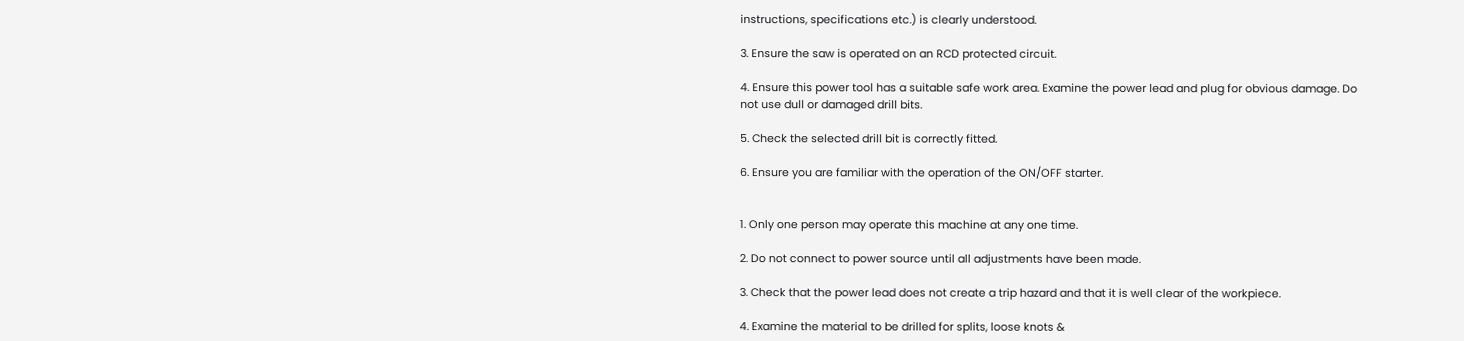instructions, specifications etc.) is clearly understood.

3. Ensure the saw is operated on an RCD protected circuit.

4. Ensure this power tool has a suitable safe work area. Examine the power lead and plug for obvious damage. Do not use dull or damaged drill bits.

5. Check the selected drill bit is correctly fitted.

6. Ensure you are familiar with the operation of the ON/OFF starter.


1. Only one person may operate this machine at any one time.

2. Do not connect to power source until all adjustments have been made.

3. Check that the power lead does not create a trip hazard and that it is well clear of the workpiece.

4. Examine the material to be drilled for splits, loose knots &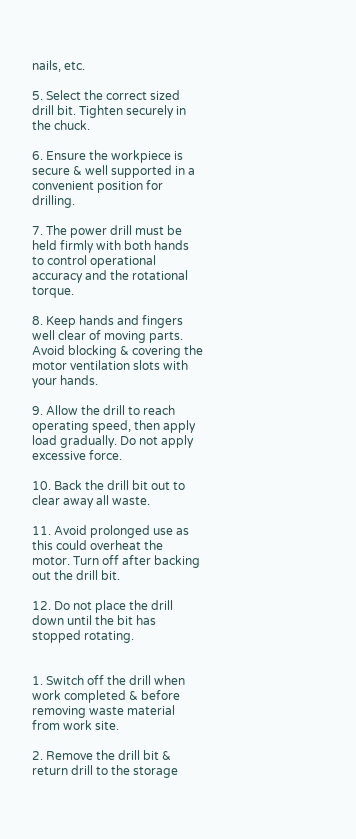nails, etc.

5. Select the correct sized drill bit. Tighten securely in the chuck.

6. Ensure the workpiece is secure & well supported in a convenient position for drilling.

7. The power drill must be held firmly with both hands to control operational accuracy and the rotational torque.

8. Keep hands and fingers well clear of moving parts. Avoid blocking & covering the motor ventilation slots with your hands.

9. Allow the drill to reach operating speed, then apply load gradually. Do not apply excessive force.

10. Back the drill bit out to clear away all waste.

11. Avoid prolonged use as this could overheat the motor. Turn off after backing out the drill bit.

12. Do not place the drill down until the bit has stopped rotating.


1. Switch off the drill when work completed & before removing waste material from work site.

2. Remove the drill bit & return drill to the storage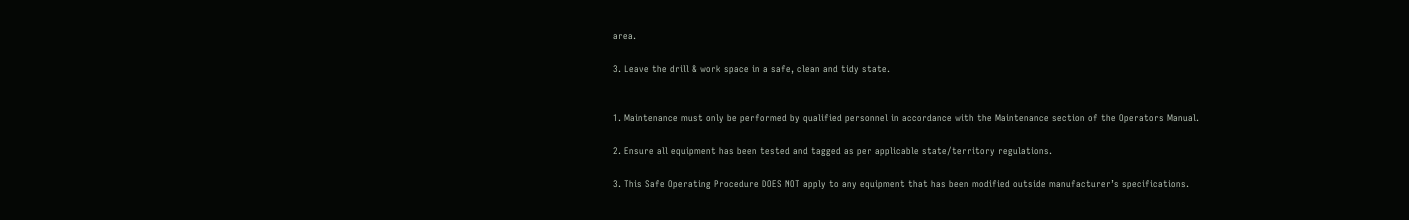area.

3. Leave the drill & work space in a safe, clean and tidy state.


1. Maintenance must only be performed by qualified personnel in accordance with the Maintenance section of the Operators Manual.

2. Ensure all equipment has been tested and tagged as per applicable state/territory regulations.

3. This Safe Operating Procedure DOES NOT apply to any equipment that has been modified outside manufacturer’s specifications.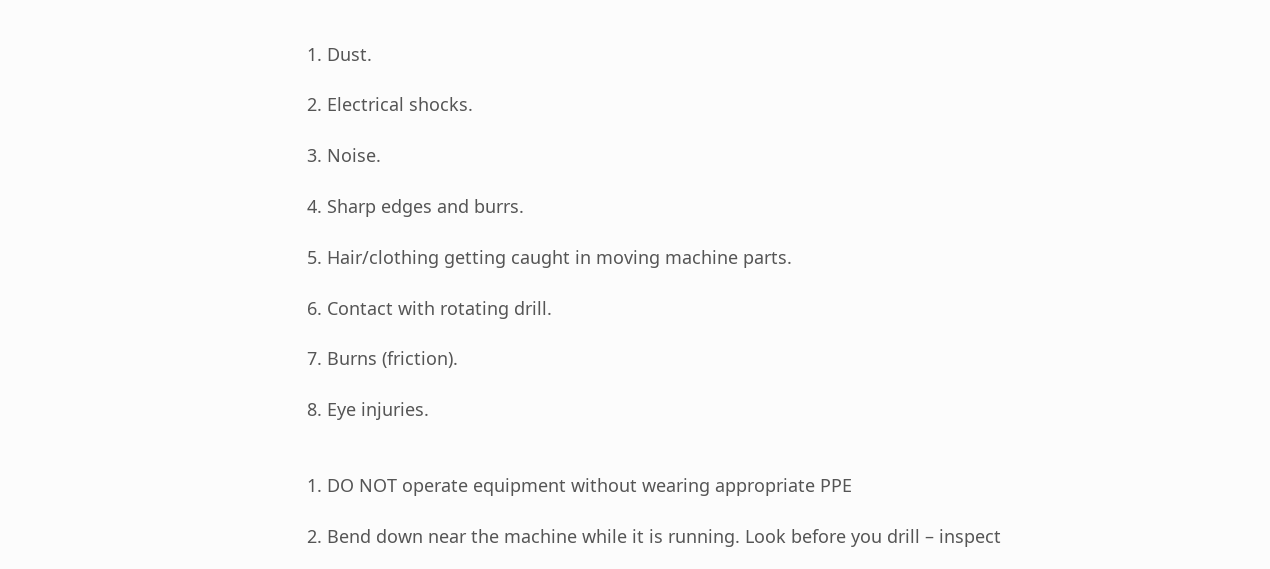1. Dust.

2. Electrical shocks.

3. Noise.

4. Sharp edges and burrs.

5. Hair/clothing getting caught in moving machine parts.

6. Contact with rotating drill.

7. Burns (friction).

8. Eye injuries.


1. DO NOT operate equipment without wearing appropriate PPE

2. Bend down near the machine while it is running. Look before you drill – inspect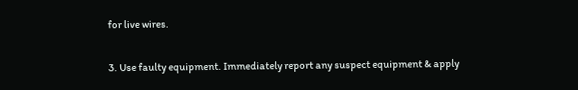for live wires.

3. Use faulty equipment. Immediately report any suspect equipment & apply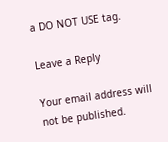a DO NOT USE tag.

Leave a Reply

Your email address will not be published.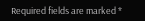Required fields are marked *